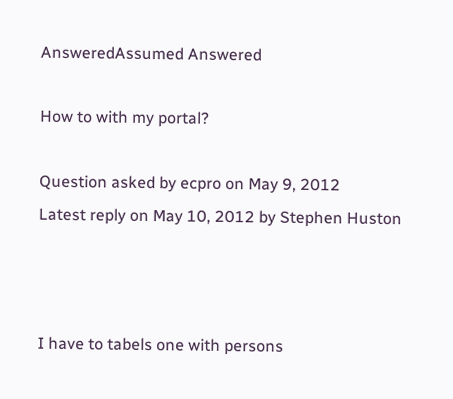AnsweredAssumed Answered

How to with my portal?

Question asked by ecpro on May 9, 2012
Latest reply on May 10, 2012 by Stephen Huston



I have to tabels one with persons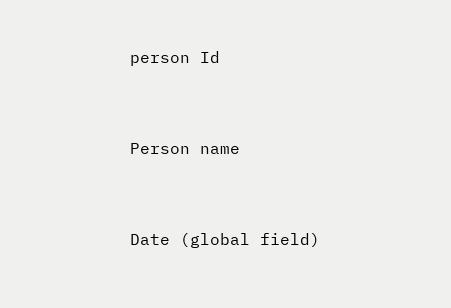person Id


Person name


Date (global field)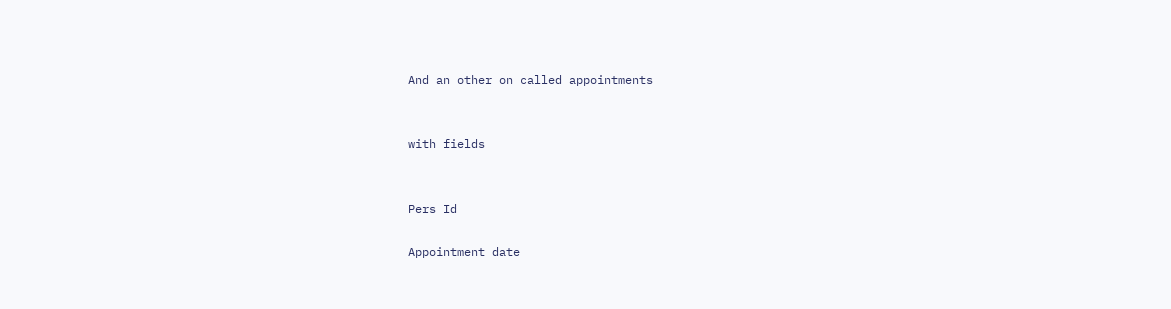And an other on called appointments


with fields


Pers Id

Appointment date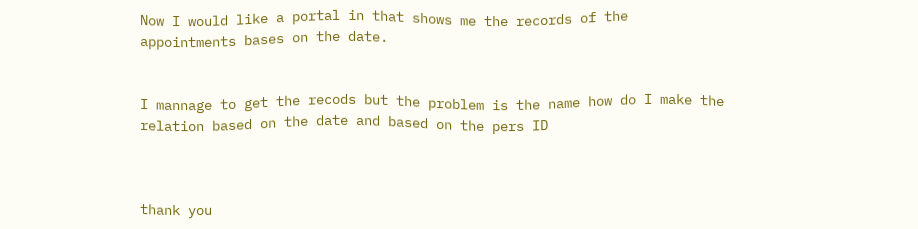Now I would like a portal in that shows me the records of the appointments bases on the date.


I mannage to get the recods but the problem is the name how do I make the relation based on the date and based on the pers ID



thank you